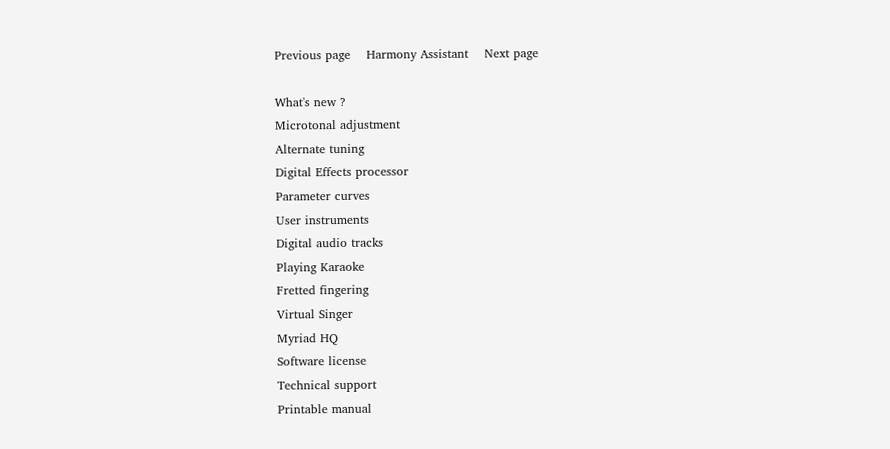Previous page    Harmony Assistant    Next page

What's new ?
Microtonal adjustment
Alternate tuning
Digital Effects processor
Parameter curves
User instruments
Digital audio tracks
Playing Karaoke
Fretted fingering
Virtual Singer
Myriad HQ
Software license
Technical support
Printable manual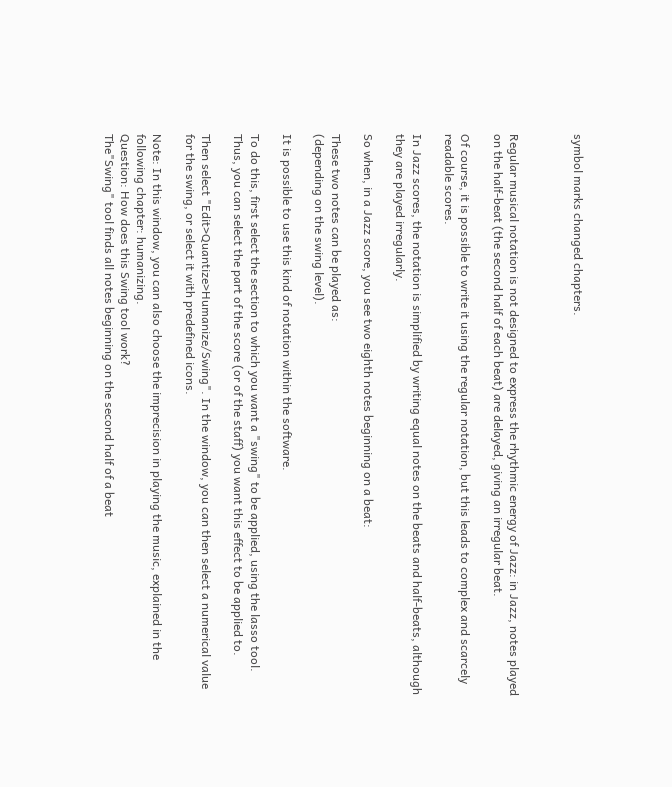symbol marks changed chapters.



Regular musical notation is not designed to express the rhythmic energy of Jazz: in Jazz, notes played on the half-beat (the second half of each beat) are delayed, giving an irregular beat.

Of course, it is possible to write it using the regular notation, but this leads to complex and scarcely readable scores.

In Jazz scores, the notation is simplified by writing equal notes on the beats and half-beats, although they are played irregularly.

So when, in a Jazz score, you see two eighth notes beginning on a beat:

These two notes can be played as:
(depending on the swing level).

It is possible to use this kind of notation within the software.

To do this, first select the section to which you want a "swing" to be applied, using the lasso tool.
Thus, you can select the part of the score (or of the staff) you want this effect to be applied to.

Then select "Edit>Quantize>Humanize/Swing". In the window, you can then select a numerical value for the swing, or select it with predefined icons.

Note: In this window, you can also choose the imprecision in playing the music, explained in the following chapter: humanizing.
Question: How does this Swing tool work?
The"Swing" tool finds all notes beginning on the second half of a beat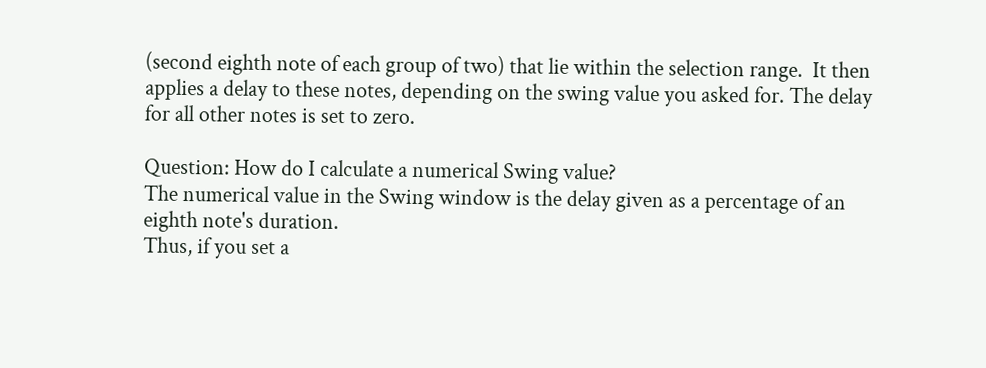(second eighth note of each group of two) that lie within the selection range.  It then applies a delay to these notes, depending on the swing value you asked for. The delay for all other notes is set to zero.

Question: How do I calculate a numerical Swing value?
The numerical value in the Swing window is the delay given as a percentage of an eighth note's duration.
Thus, if you set a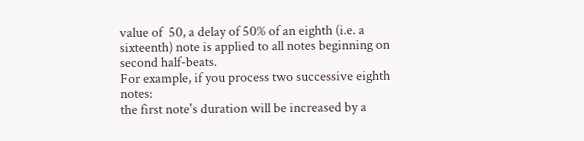value of  50, a delay of 50% of an eighth (i.e. a sixteenth) note is applied to all notes beginning on second half-beats.
For example, if you process two successive eighth notes:
the first note's duration will be increased by a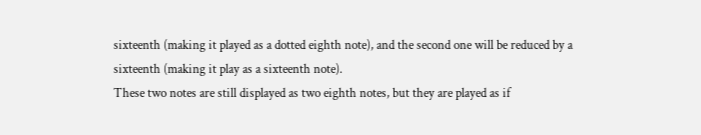sixteenth (making it played as a dotted eighth note), and the second one will be reduced by a sixteenth (making it play as a sixteenth note).
These two notes are still displayed as two eighth notes, but they are played as if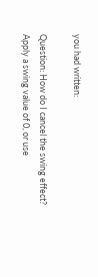you had written:

Question: How do I cancel the swing effect?
Apply a swing value of 0, or use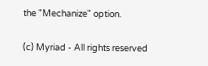the "Mechanize" option.

(c) Myriad - All rights reserved